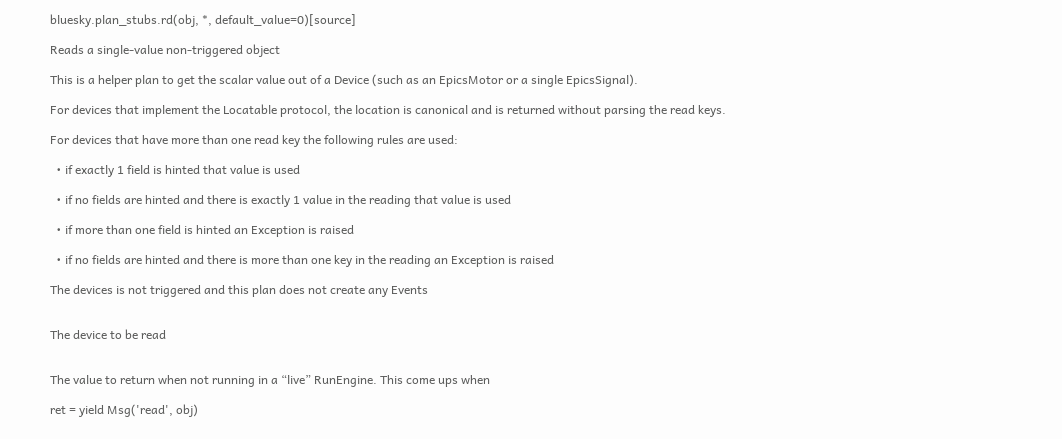bluesky.plan_stubs.rd(obj, *, default_value=0)[source]

Reads a single-value non-triggered object

This is a helper plan to get the scalar value out of a Device (such as an EpicsMotor or a single EpicsSignal).

For devices that implement the Locatable protocol, the location is canonical and is returned without parsing the read keys.

For devices that have more than one read key the following rules are used:

  • if exactly 1 field is hinted that value is used

  • if no fields are hinted and there is exactly 1 value in the reading that value is used

  • if more than one field is hinted an Exception is raised

  • if no fields are hinted and there is more than one key in the reading an Exception is raised

The devices is not triggered and this plan does not create any Events


The device to be read


The value to return when not running in a “live” RunEngine. This come ups when

ret = yield Msg('read', obj)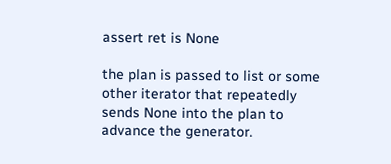assert ret is None

the plan is passed to list or some other iterator that repeatedly sends None into the plan to advance the generator.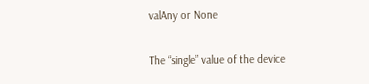valAny or None

The “single” value of the device